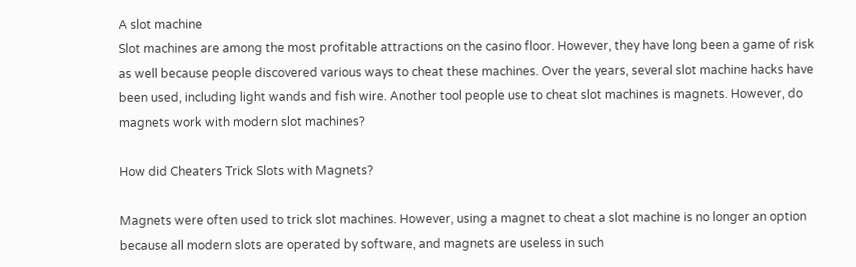A slot machine
Slot machines are among the most profitable attractions on the casino floor. However, they have long been a game of risk as well because people discovered various ways to cheat these machines. Over the years, several slot machine hacks have been used, including light wands and fish wire. Another tool people use to cheat slot machines is magnets. However, do magnets work with modern slot machines?

How did Cheaters Trick Slots with Magnets?

Magnets were often used to trick slot machines. However, using a magnet to cheat a slot machine is no longer an option because all modern slots are operated by software, and magnets are useless in such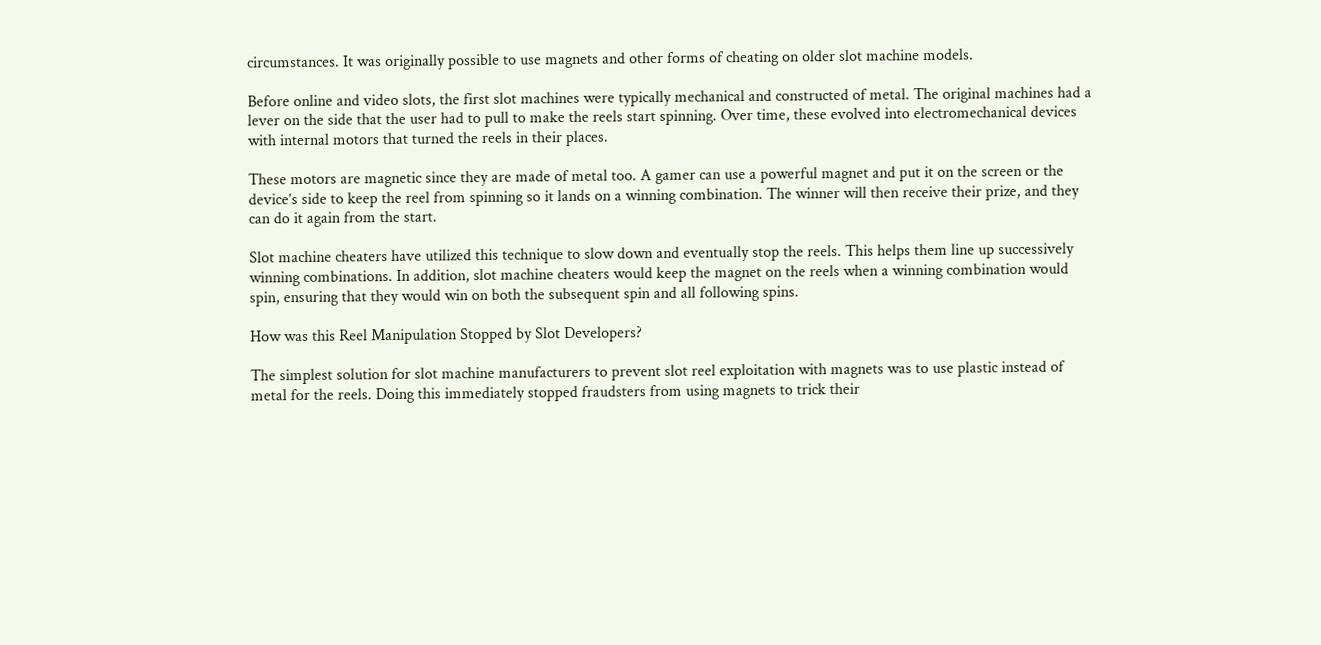circumstances. It was originally possible to use magnets and other forms of cheating on older slot machine models.

Before online and video slots, the first slot machines were typically mechanical and constructed of metal. The original machines had a lever on the side that the user had to pull to make the reels start spinning. Over time, these evolved into electromechanical devices with internal motors that turned the reels in their places.

These motors are magnetic since they are made of metal too. A gamer can use a powerful magnet and put it on the screen or the device’s side to keep the reel from spinning so it lands on a winning combination. The winner will then receive their prize, and they can do it again from the start.

Slot machine cheaters have utilized this technique to slow down and eventually stop the reels. This helps them line up successively winning combinations. In addition, slot machine cheaters would keep the magnet on the reels when a winning combination would spin, ensuring that they would win on both the subsequent spin and all following spins.

How was this Reel Manipulation Stopped by Slot Developers?

The simplest solution for slot machine manufacturers to prevent slot reel exploitation with magnets was to use plastic instead of metal for the reels. Doing this immediately stopped fraudsters from using magnets to trick their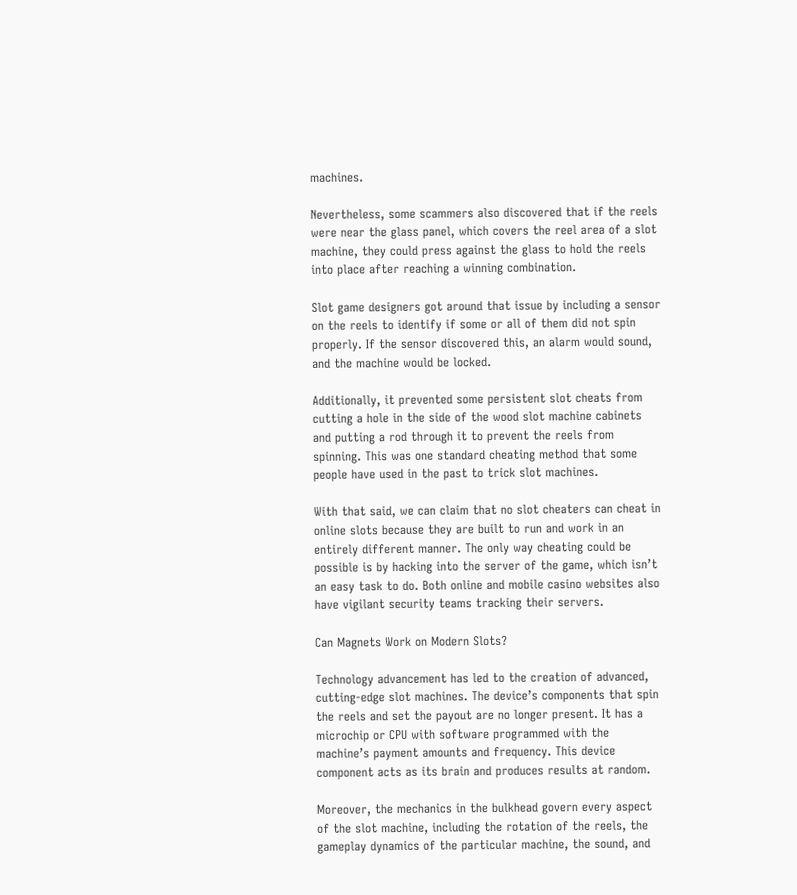machines.

Nevertheless, some scammers also discovered that if the reels were near the glass panel, which covers the reel area of a slot machine, they could press against the glass to hold the reels into place after reaching a winning combination.

Slot game designers got around that issue by including a sensor on the reels to identify if some or all of them did not spin properly. If the sensor discovered this, an alarm would sound, and the machine would be locked.

Additionally, it prevented some persistent slot cheats from cutting a hole in the side of the wood slot machine cabinets and putting a rod through it to prevent the reels from spinning. This was one standard cheating method that some people have used in the past to trick slot machines.

With that said, we can claim that no slot cheaters can cheat in online slots because they are built to run and work in an entirely different manner. The only way cheating could be possible is by hacking into the server of the game, which isn’t an easy task to do. Both online and mobile casino websites also have vigilant security teams tracking their servers.

Can Magnets Work on Modern Slots?

Technology advancement has led to the creation of advanced, cutting-edge slot machines. The device’s components that spin the reels and set the payout are no longer present. It has a microchip or CPU with software programmed with the machine’s payment amounts and frequency. This device component acts as its brain and produces results at random.

Moreover, the mechanics in the bulkhead govern every aspect of the slot machine, including the rotation of the reels, the gameplay dynamics of the particular machine, the sound, and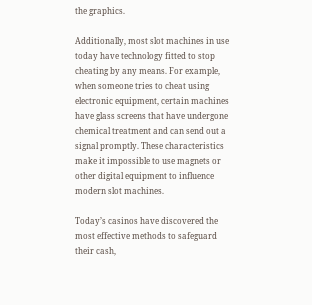the graphics.

Additionally, most slot machines in use today have technology fitted to stop cheating by any means. For example, when someone tries to cheat using electronic equipment, certain machines have glass screens that have undergone chemical treatment and can send out a signal promptly. These characteristics make it impossible to use magnets or other digital equipment to influence modern slot machines.

Today’s casinos have discovered the most effective methods to safeguard their cash,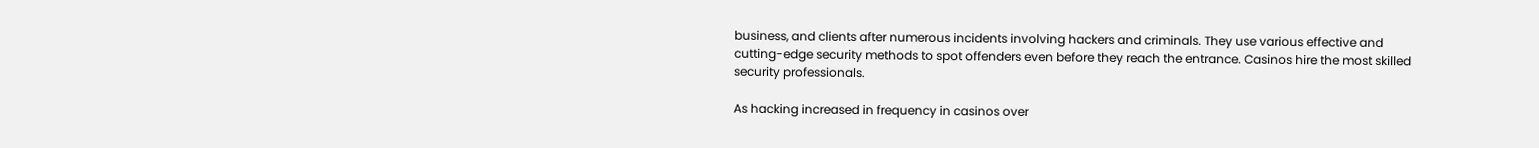business, and clients after numerous incidents involving hackers and criminals. They use various effective and cutting-edge security methods to spot offenders even before they reach the entrance. Casinos hire the most skilled security professionals.

As hacking increased in frequency in casinos over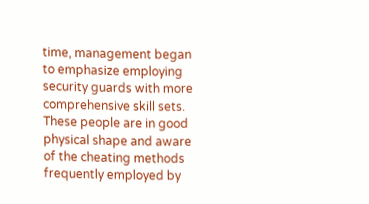time, management began to emphasize employing security guards with more comprehensive skill sets. These people are in good physical shape and aware of the cheating methods frequently employed by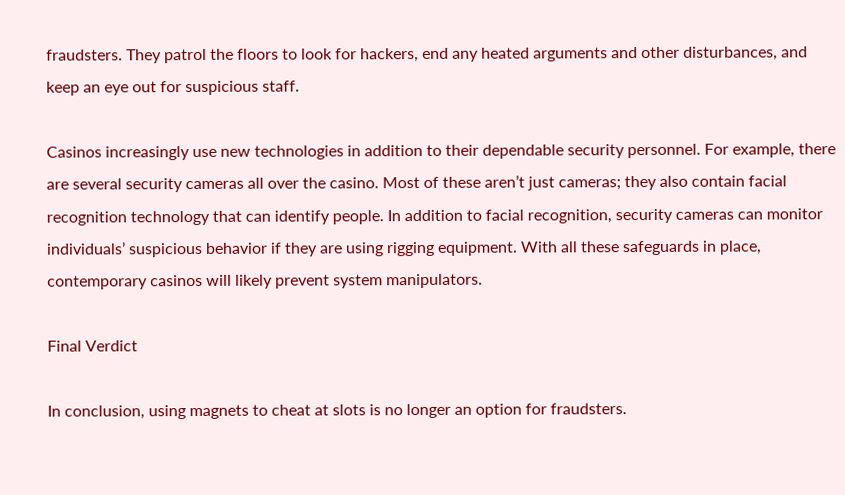fraudsters. They patrol the floors to look for hackers, end any heated arguments and other disturbances, and keep an eye out for suspicious staff.

Casinos increasingly use new technologies in addition to their dependable security personnel. For example, there are several security cameras all over the casino. Most of these aren’t just cameras; they also contain facial recognition technology that can identify people. In addition to facial recognition, security cameras can monitor individuals’ suspicious behavior if they are using rigging equipment. With all these safeguards in place, contemporary casinos will likely prevent system manipulators.

Final Verdict

In conclusion, using magnets to cheat at slots is no longer an option for fraudsters.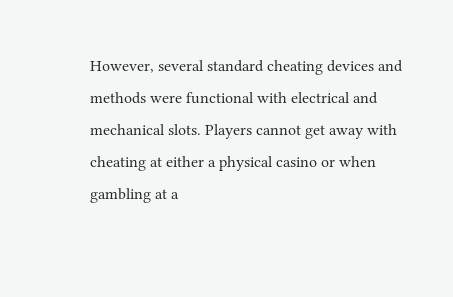However, several standard cheating devices and methods were functional with electrical and mechanical slots. Players cannot get away with cheating at either a physical casino or when gambling at a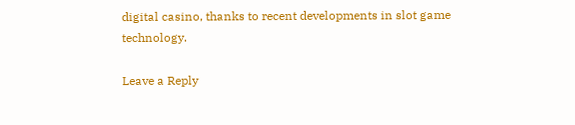digital casino, thanks to recent developments in slot game technology.

Leave a Reply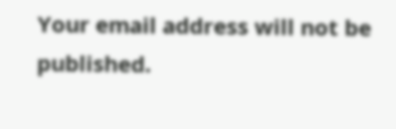Your email address will not be published.